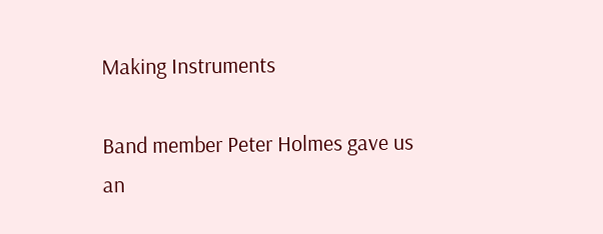Making Instruments

Band member Peter Holmes gave us an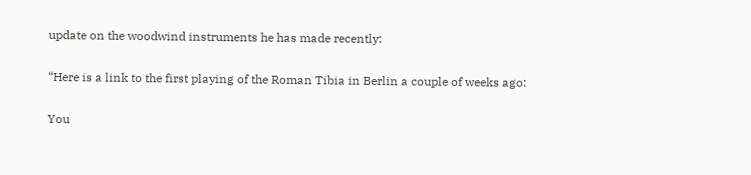update on the woodwind instruments he has made recently:

“Here is a link to the first playing of the Roman Tibia in Berlin a couple of weeks ago:

You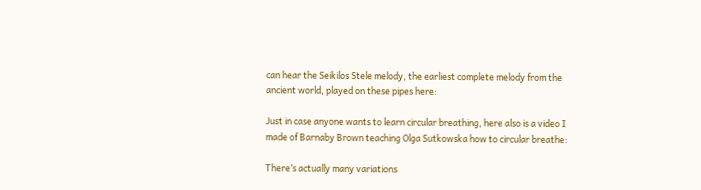can hear the Seikilos Stele melody, the earliest complete melody from the ancient world, played on these pipes here:

Just in case anyone wants to learn circular breathing, here also is a video I made of Barnaby Brown teaching Olga Sutkowska how to circular breathe:

There’s actually many variations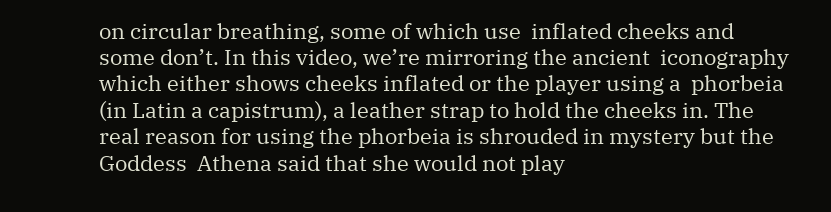on circular breathing, some of which use  inflated cheeks and some don’t. In this video, we’re mirroring the ancient  iconography which either shows cheeks inflated or the player using a  phorbeia (in Latin a capistrum), a leather strap to hold the cheeks in. The  real reason for using the phorbeia is shrouded in mystery but the Goddess  Athena said that she would not play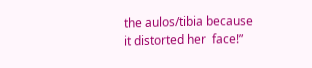the aulos/tibia because it distorted her  face!”